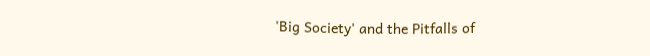'Big Society' and the Pitfalls of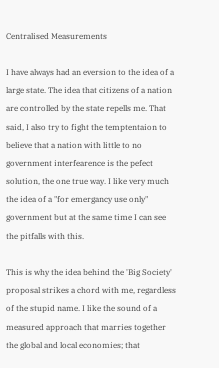Centralised Measurements

I have always had an eversion to the idea of a large state. The idea that citizens of a nation are controlled by the state repells me. That said, I also try to fight the temptentaion to believe that a nation with little to no government interfearence is the pefect solution, the one true way. I like very much the idea of a "for emergancy use only" government but at the same time I can see the pitfalls with this.

This is why the idea behind the 'Big Society' proposal strikes a chord with me, regardless of the stupid name. I like the sound of a measured approach that marries together the global and local economies; that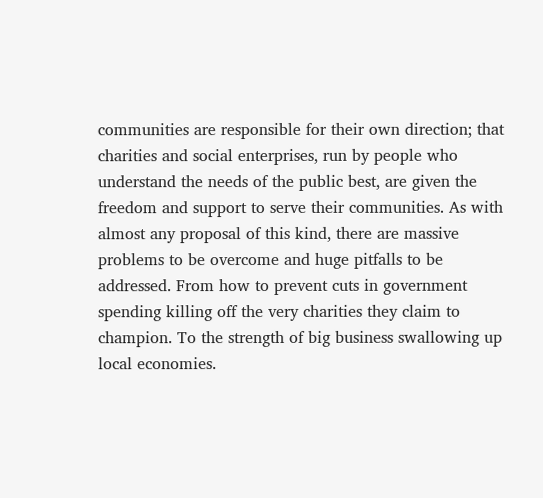communities are responsible for their own direction; that charities and social enterprises, run by people who understand the needs of the public best, are given the freedom and support to serve their communities. As with almost any proposal of this kind, there are massive problems to be overcome and huge pitfalls to be addressed. From how to prevent cuts in government spending killing off the very charities they claim to champion. To the strength of big business swallowing up local economies.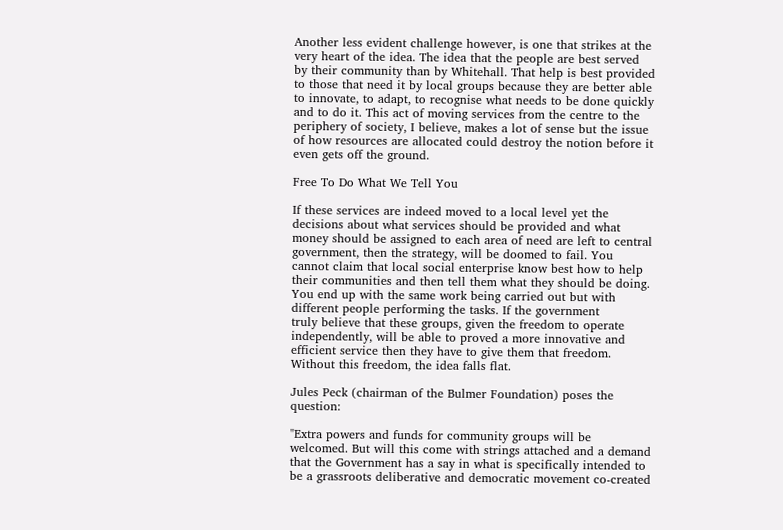Another less evident challenge however, is one that strikes at the very heart of the idea. The idea that the people are best served by their community than by Whitehall. That help is best provided to those that need it by local groups because they are better able to innovate, to adapt, to recognise what needs to be done quickly and to do it. This act of moving services from the centre to the periphery of society, I believe, makes a lot of sense but the issue of how resources are allocated could destroy the notion before it even gets off the ground.

Free To Do What We Tell You

If these services are indeed moved to a local level yet the decisions about what services should be provided and what money should be assigned to each area of need are left to central government, then the strategy, will be doomed to fail. You cannot claim that local social enterprise know best how to help their communities and then tell them what they should be doing. You end up with the same work being carried out but with different people performing the tasks. If the government
truly believe that these groups, given the freedom to operate independently, will be able to proved a more innovative and efficient service then they have to give them that freedom. Without this freedom, the idea falls flat.

Jules Peck (chairman of the Bulmer Foundation) poses the question:

"Extra powers and funds for community groups will be welcomed. But will this come with strings attached and a demand that the Government has a say in what is specifically intended to be a grassroots deliberative and democratic movement co-created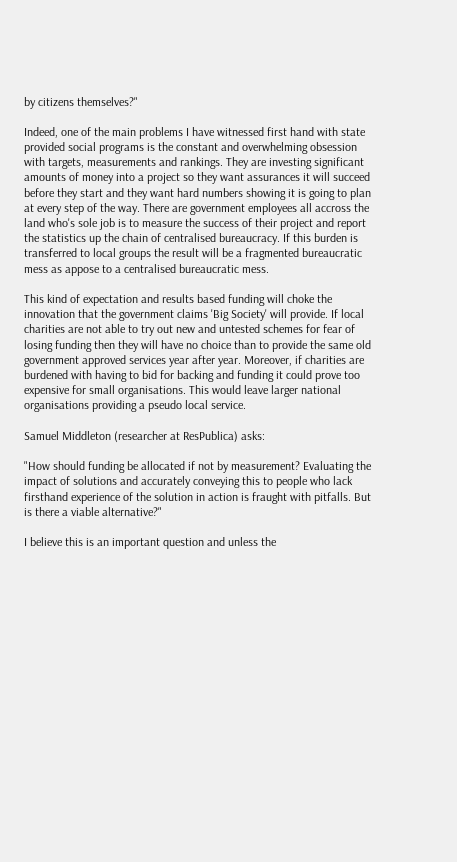by citizens themselves?"

Indeed, one of the main problems I have witnessed first hand with state provided social programs is the constant and overwhelming obsession with targets, measurements and rankings. They are investing significant amounts of money into a project so they want assurances it will succeed before they start and they want hard numbers showing it is going to plan at every step of the way. There are government employees all accross the land who's sole job is to measure the success of their project and report the statistics up the chain of centralised bureaucracy. If this burden is transferred to local groups the result will be a fragmented bureaucratic mess as appose to a centralised bureaucratic mess.

This kind of expectation and results based funding will choke the innovation that the government claims 'Big Society' will provide. If local charities are not able to try out new and untested schemes for fear of losing funding then they will have no choice than to provide the same old government approved services year after year. Moreover, if charities are burdened with having to bid for backing and funding it could prove too expensive for small organisations. This would leave larger national organisations providing a pseudo local service.

Samuel Middleton (researcher at ResPublica) asks:

"How should funding be allocated if not by measurement? Evaluating the impact of solutions and accurately conveying this to people who lack firsthand experience of the solution in action is fraught with pitfalls. But is there a viable alternative?"

I believe this is an important question and unless the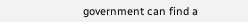government can find a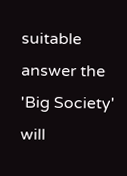suitable answer the 'Big Society' will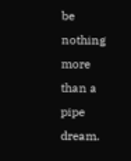be nothing more than a pipe dream.